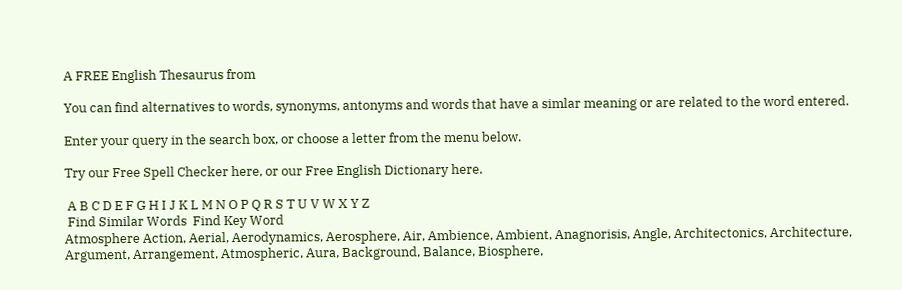A FREE English Thesaurus from

You can find alternatives to words, synonyms, antonyms and words that have a simlar meaning or are related to the word entered.

Enter your query in the search box, or choose a letter from the menu below.

Try our Free Spell Checker here, or our Free English Dictionary here.

 A B C D E F G H I J K L M N O P Q R S T U V W X Y Z
 Find Similar Words  Find Key Word
Atmosphere Action, Aerial, Aerodynamics, Aerosphere, Air, Ambience, Ambient, Anagnorisis, Angle, Architectonics, Architecture, Argument, Arrangement, Atmospheric, Aura, Background, Balance, Biosphere,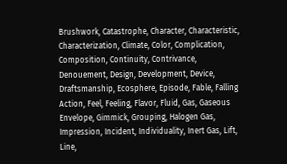Brushwork, Catastrophe, Character, Characteristic, Characterization, Climate, Color, Complication, Composition, Continuity, Contrivance, Denouement, Design, Development, Device, Draftsmanship, Ecosphere, Episode, Fable, Falling Action, Feel, Feeling, Flavor, Fluid, Gas, Gaseous Envelope, Gimmick, Grouping, Halogen Gas, Impression, Incident, Individuality, Inert Gas, Lift, Line,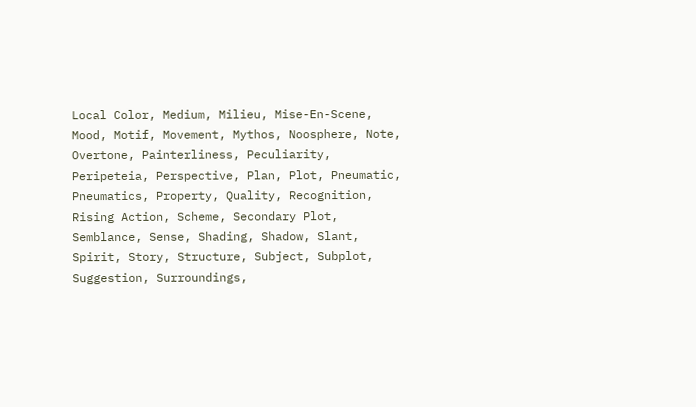Local Color, Medium, Milieu, Mise-En-Scene, Mood, Motif, Movement, Mythos, Noosphere, Note, Overtone, Painterliness, Peculiarity, Peripeteia, Perspective, Plan, Plot, Pneumatic, Pneumatics, Property, Quality, Recognition, Rising Action, Scheme, Secondary Plot, Semblance, Sense, Shading, Shadow, Slant, Spirit, Story, Structure, Subject, Subplot, Suggestion, Surroundings,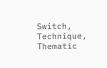Switch, Technique, Thematic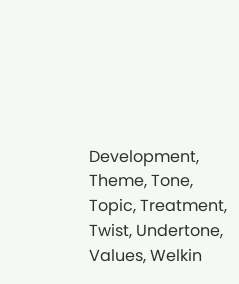Development, Theme, Tone, Topic, Treatment, Twist, Undertone, Values, Welkin